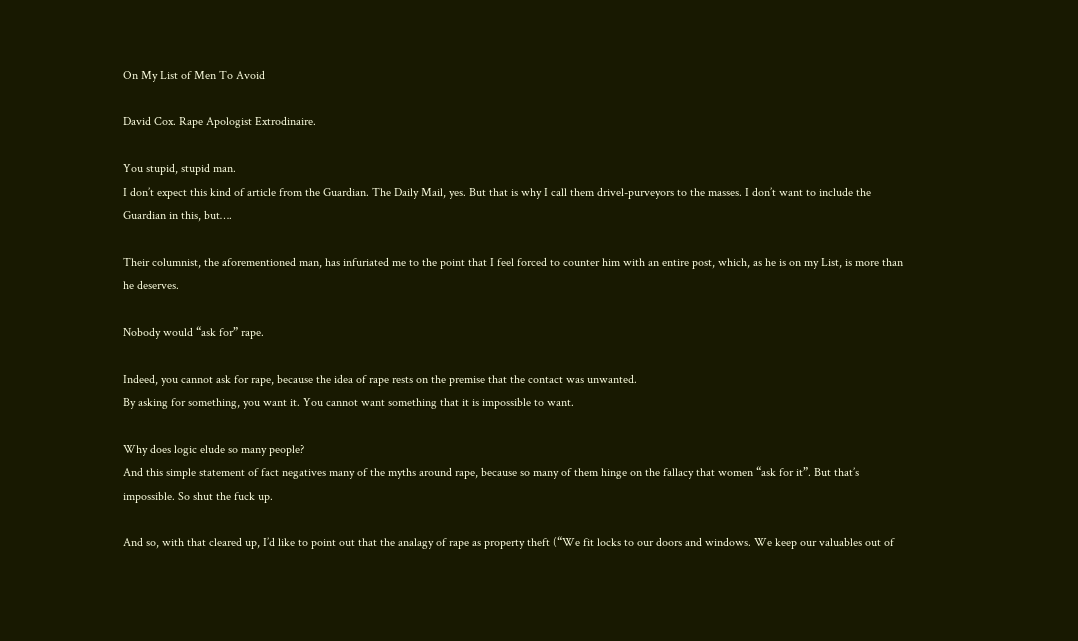On My List of Men To Avoid

David Cox. Rape Apologist Extrodinaire.

You stupid, stupid man.
I don’t expect this kind of article from the Guardian. The Daily Mail, yes. But that is why I call them drivel-purveyors to the masses. I don’t want to include the Guardian in this, but….

Their columnist, the aforementioned man, has infuriated me to the point that I feel forced to counter him with an entire post, which, as he is on my List, is more than he deserves.

Nobody would “ask for” rape.

Indeed, you cannot ask for rape, because the idea of rape rests on the premise that the contact was unwanted.
By asking for something, you want it. You cannot want something that it is impossible to want.

Why does logic elude so many people?
And this simple statement of fact negatives many of the myths around rape, because so many of them hinge on the fallacy that women “ask for it”. But that’s impossible. So shut the fuck up.

And so, with that cleared up, I’d like to point out that the analagy of rape as property theft (“We fit locks to our doors and windows. We keep our valuables out of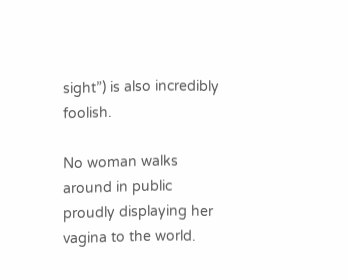sight”) is also incredibly foolish.

No woman walks around in public proudly displaying her vagina to the world.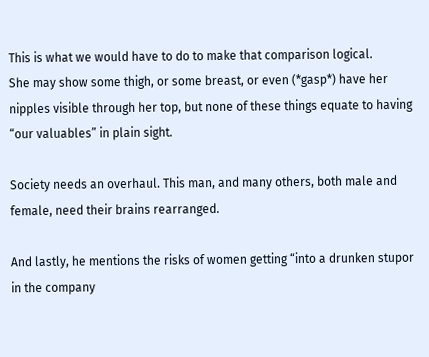This is what we would have to do to make that comparison logical.
She may show some thigh, or some breast, or even (*gasp*) have her nipples visible through her top, but none of these things equate to having “our valuables” in plain sight.

Society needs an overhaul. This man, and many others, both male and female, need their brains rearranged.

And lastly, he mentions the risks of women getting “into a drunken stupor in the company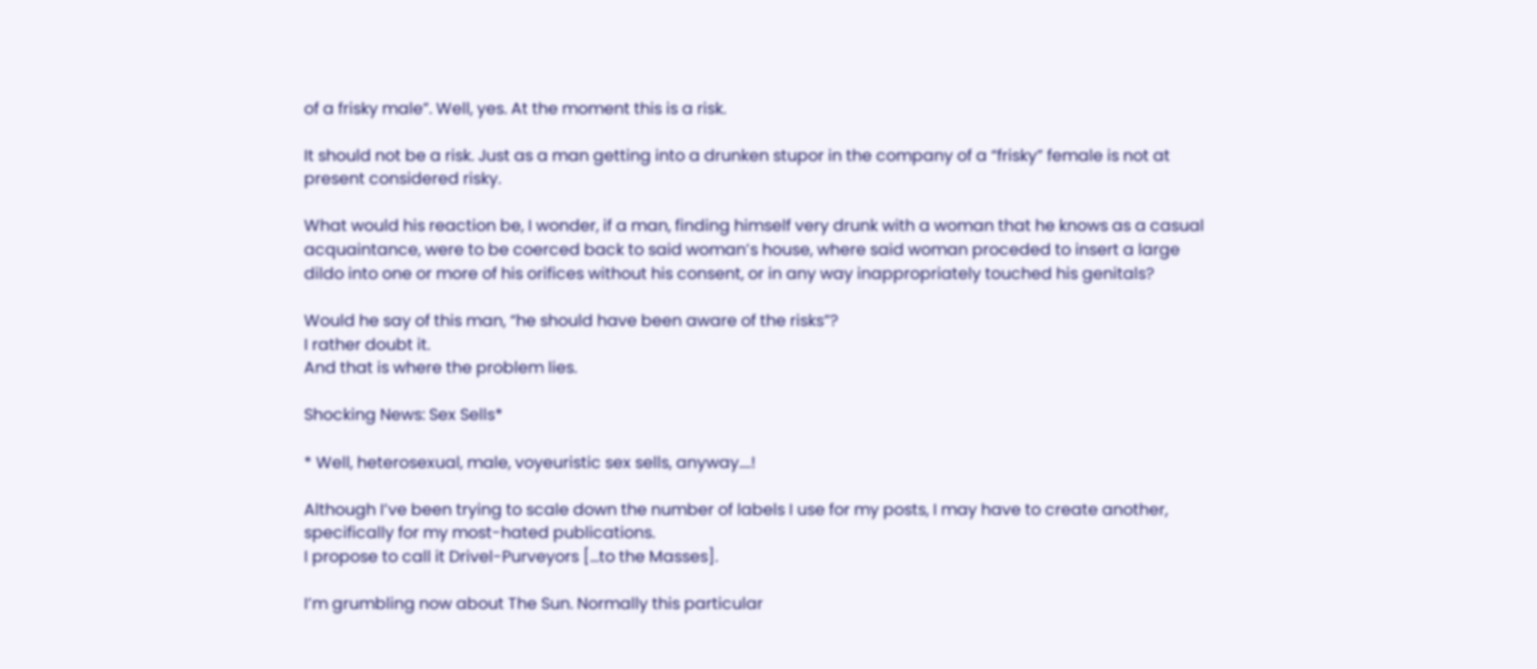of a frisky male”. Well, yes. At the moment this is a risk.

It should not be a risk. Just as a man getting into a drunken stupor in the company of a “frisky” female is not at present considered risky.

What would his reaction be, I wonder, if a man, finding himself very drunk with a woman that he knows as a casual acquaintance, were to be coerced back to said woman’s house, where said woman proceded to insert a large dildo into one or more of his orifices without his consent, or in any way inappropriately touched his genitals?

Would he say of this man, “he should have been aware of the risks”?
I rather doubt it.
And that is where the problem lies.

Shocking News: Sex Sells*

* Well, heterosexual, male, voyeuristic sex sells, anyway….!

Although I’ve been trying to scale down the number of labels I use for my posts, I may have to create another, specifically for my most-hated publications.
I propose to call it Drivel-Purveyors [...to the Masses].

I’m grumbling now about The Sun. Normally this particular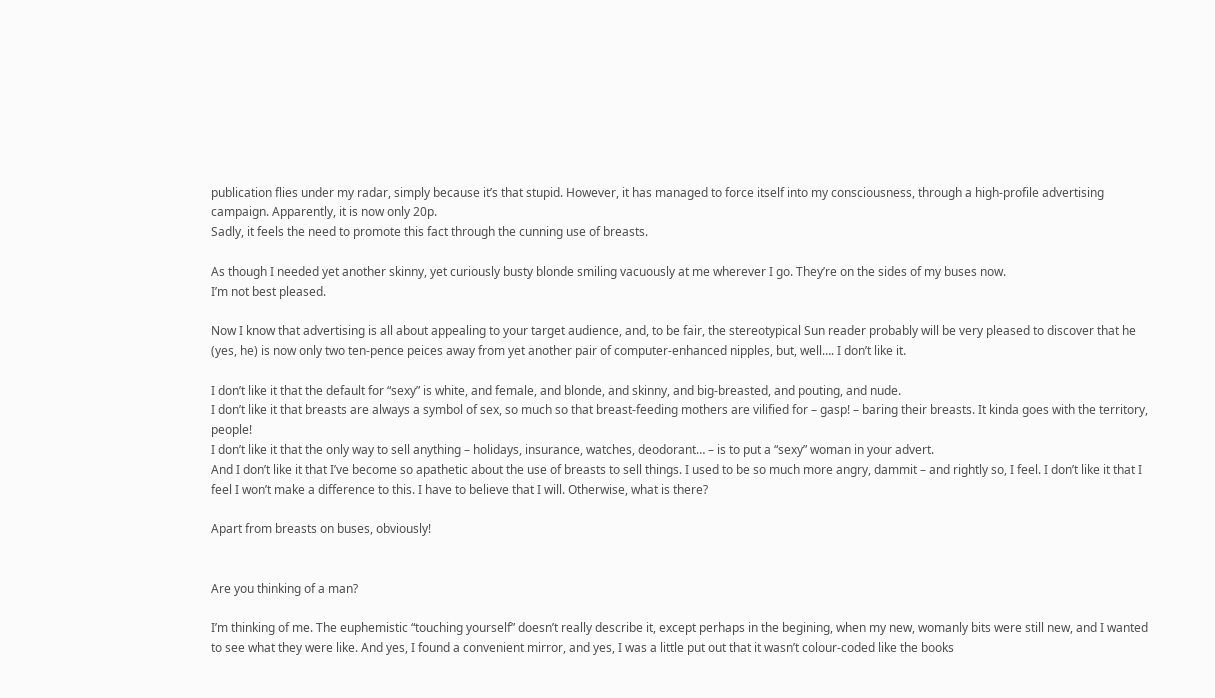publication flies under my radar, simply because it’s that stupid. However, it has managed to force itself into my consciousness, through a high-profile advertising campaign. Apparently, it is now only 20p.
Sadly, it feels the need to promote this fact through the cunning use of breasts.

As though I needed yet another skinny, yet curiously busty blonde smiling vacuously at me wherever I go. They’re on the sides of my buses now.
I’m not best pleased.

Now I know that advertising is all about appealing to your target audience, and, to be fair, the stereotypical Sun reader probably will be very pleased to discover that he (yes, he) is now only two ten-pence peices away from yet another pair of computer-enhanced nipples, but, well…. I don’t like it.

I don’t like it that the default for “sexy” is white, and female, and blonde, and skinny, and big-breasted, and pouting, and nude.
I don’t like it that breasts are always a symbol of sex, so much so that breast-feeding mothers are vilified for – gasp! – baring their breasts. It kinda goes with the territory, people!
I don’t like it that the only way to sell anything – holidays, insurance, watches, deodorant… – is to put a “sexy” woman in your advert.
And I don’t like it that I’ve become so apathetic about the use of breasts to sell things. I used to be so much more angry, dammit – and rightly so, I feel. I don’t like it that I feel I won’t make a difference to this. I have to believe that I will. Otherwise, what is there?

Apart from breasts on buses, obviously!


Are you thinking of a man?

I’m thinking of me. The euphemistic “touching yourself” doesn’t really describe it, except perhaps in the begining, when my new, womanly bits were still new, and I wanted to see what they were like. And yes, I found a convenient mirror, and yes, I was a little put out that it wasn’t colour-coded like the books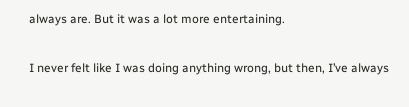always are. But it was a lot more entertaining.

I never felt like I was doing anything wrong, but then, I’ve always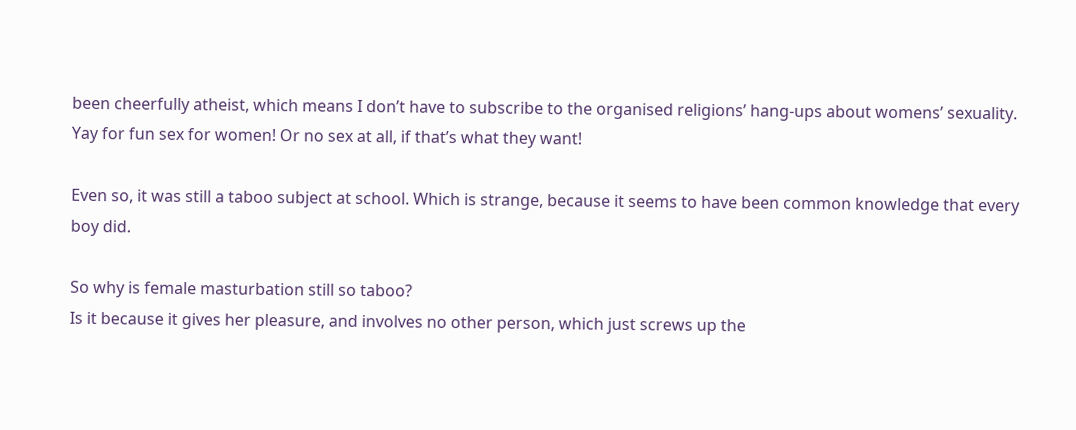been cheerfully atheist, which means I don’t have to subscribe to the organised religions’ hang-ups about womens’ sexuality. Yay for fun sex for women! Or no sex at all, if that’s what they want!

Even so, it was still a taboo subject at school. Which is strange, because it seems to have been common knowledge that every boy did.

So why is female masturbation still so taboo?
Is it because it gives her pleasure, and involves no other person, which just screws up the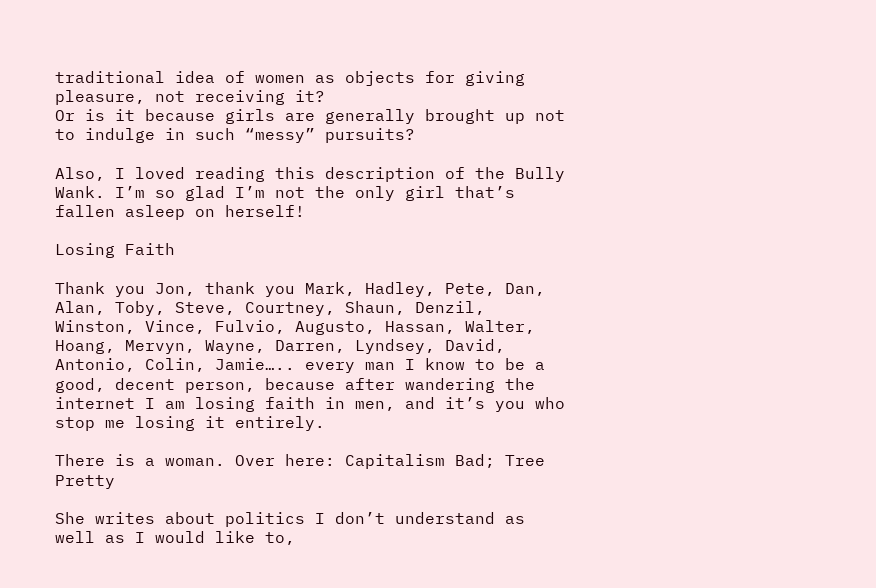traditional idea of women as objects for giving pleasure, not receiving it?
Or is it because girls are generally brought up not to indulge in such “messy” pursuits?

Also, I loved reading this description of the Bully Wank. I’m so glad I’m not the only girl that’s fallen asleep on herself!

Losing Faith

Thank you Jon, thank you Mark, Hadley, Pete, Dan, Alan, Toby, Steve, Courtney, Shaun, Denzil, Winston, Vince, Fulvio, Augusto, Hassan, Walter, Hoang, Mervyn, Wayne, Darren, Lyndsey, David, Antonio, Colin, Jamie….. every man I know to be a good, decent person, because after wandering the internet I am losing faith in men, and it’s you who stop me losing it entirely.

There is a woman. Over here: Capitalism Bad; Tree Pretty

She writes about politics I don’t understand as well as I would like to,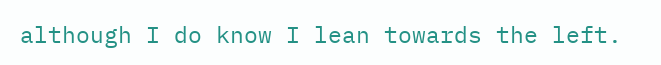although I do know I lean towards the left.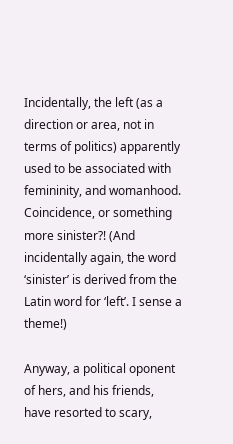Incidentally, the left (as a direction or area, not in terms of politics) apparently used to be associated with femininity, and womanhood. Coincidence, or something more sinister?! (And incidentally again, the word ‘sinister’ is derived from the Latin word for ‘left’. I sense a theme!)

Anyway, a political oponent of hers, and his friends, have resorted to scary,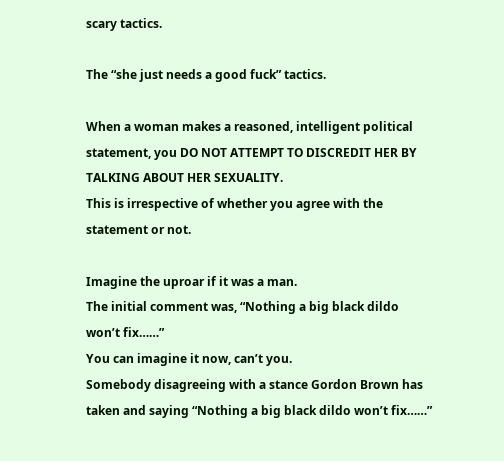scary tactics.

The “she just needs a good fuck” tactics.

When a woman makes a reasoned, intelligent political statement, you DO NOT ATTEMPT TO DISCREDIT HER BY TALKING ABOUT HER SEXUALITY.
This is irrespective of whether you agree with the statement or not.

Imagine the uproar if it was a man.
The initial comment was, “Nothing a big black dildo won’t fix……”
You can imagine it now, can’t you.
Somebody disagreeing with a stance Gordon Brown has taken and saying “Nothing a big black dildo won’t fix……”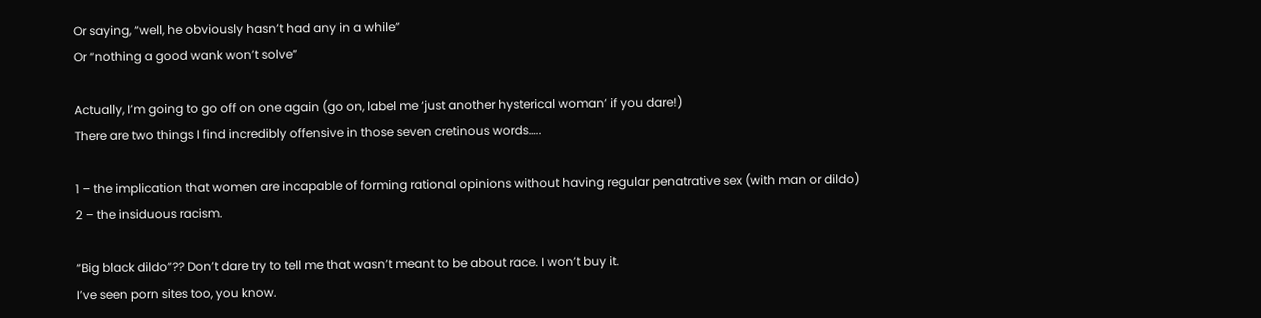Or saying, “well, he obviously hasn’t had any in a while”
Or “nothing a good wank won’t solve”

Actually, I’m going to go off on one again (go on, label me ‘just another hysterical woman’ if you dare!)
There are two things I find incredibly offensive in those seven cretinous words…..

1 – the implication that women are incapable of forming rational opinions without having regular penatrative sex (with man or dildo)
2 – the insiduous racism.

“Big black dildo”?? Don’t dare try to tell me that wasn’t meant to be about race. I won’t buy it.
I’ve seen porn sites too, you know.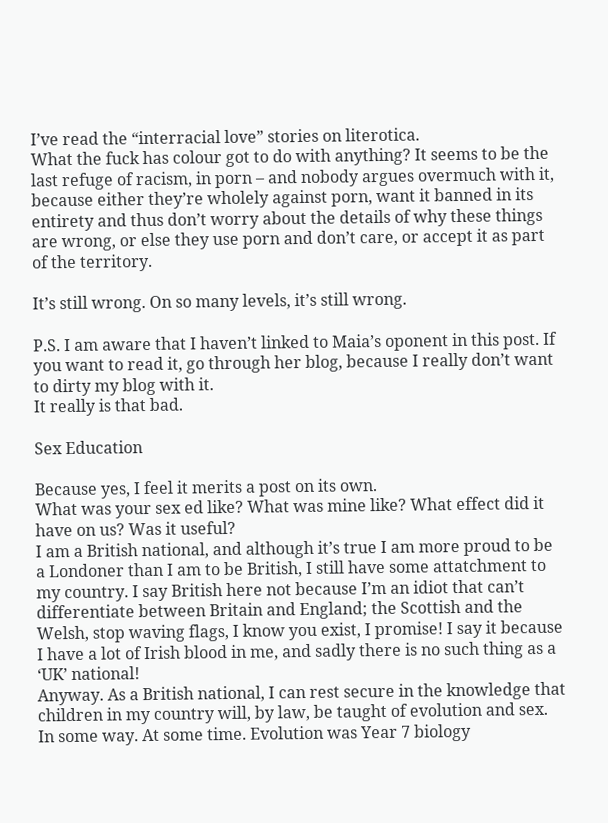I’ve read the “interracial love” stories on literotica.
What the fuck has colour got to do with anything? It seems to be the last refuge of racism, in porn – and nobody argues overmuch with it, because either they’re wholely against porn, want it banned in its entirety and thus don’t worry about the details of why these things are wrong, or else they use porn and don’t care, or accept it as part of the territory.

It’s still wrong. On so many levels, it’s still wrong.

P.S. I am aware that I haven’t linked to Maia’s oponent in this post. If you want to read it, go through her blog, because I really don’t want to dirty my blog with it.
It really is that bad.

Sex Education

Because yes, I feel it merits a post on its own.
What was your sex ed like? What was mine like? What effect did it have on us? Was it useful?
I am a British national, and although it’s true I am more proud to be a Londoner than I am to be British, I still have some attatchment to my country. I say British here not because I’m an idiot that can’t differentiate between Britain and England; the Scottish and the Welsh, stop waving flags, I know you exist, I promise! I say it because I have a lot of Irish blood in me, and sadly there is no such thing as a ‘UK’ national!
Anyway. As a British national, I can rest secure in the knowledge that children in my country will, by law, be taught of evolution and sex. In some way. At some time. Evolution was Year 7 biology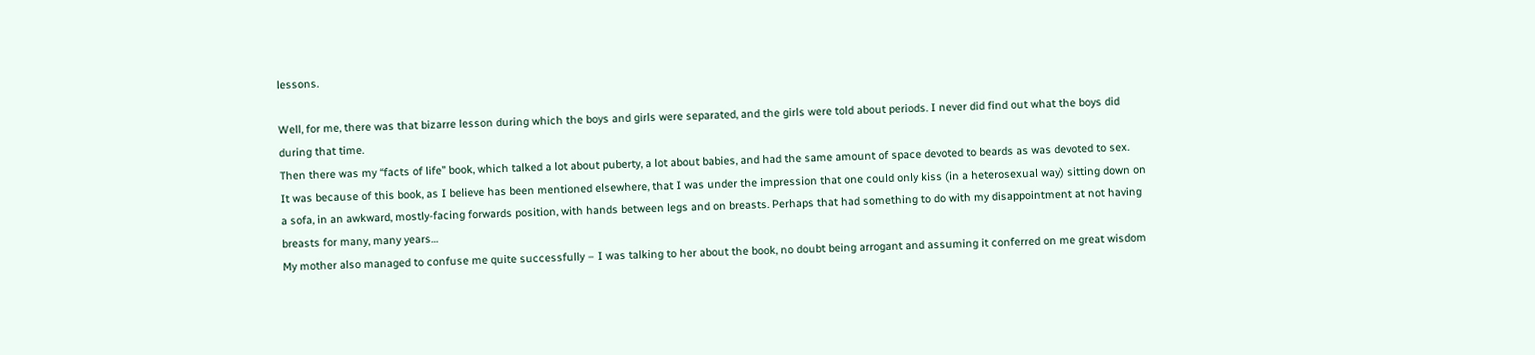lessons.

Well, for me, there was that bizarre lesson during which the boys and girls were separated, and the girls were told about periods. I never did find out what the boys did during that time.
Then there was my “facts of life” book, which talked a lot about puberty, a lot about babies, and had the same amount of space devoted to beards as was devoted to sex.
It was because of this book, as I believe has been mentioned elsewhere, that I was under the impression that one could only kiss (in a heterosexual way) sitting down on a sofa, in an awkward, mostly-facing forwards position, with hands between legs and on breasts. Perhaps that had something to do with my disappointment at not having breasts for many, many years…
My mother also managed to confuse me quite successfully – I was talking to her about the book, no doubt being arrogant and assuming it conferred on me great wisdom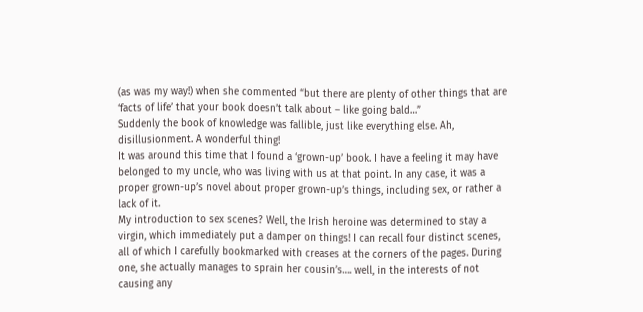(as was my way!) when she commented “but there are plenty of other things that are ‘facts of life’ that your book doesn’t talk about – like going bald…”
Suddenly the book of knowledge was fallible, just like everything else. Ah, disillusionment. A wonderful thing!
It was around this time that I found a ‘grown-up’ book. I have a feeling it may have belonged to my uncle, who was living with us at that point. In any case, it was a proper grown-up’s novel about proper grown-up’s things, including sex, or rather a lack of it.
My introduction to sex scenes? Well, the Irish heroine was determined to stay a virgin, which immediately put a damper on things! I can recall four distinct scenes, all of which I carefully bookmarked with creases at the corners of the pages. During one, she actually manages to sprain her cousin’s…. well, in the interests of not causing any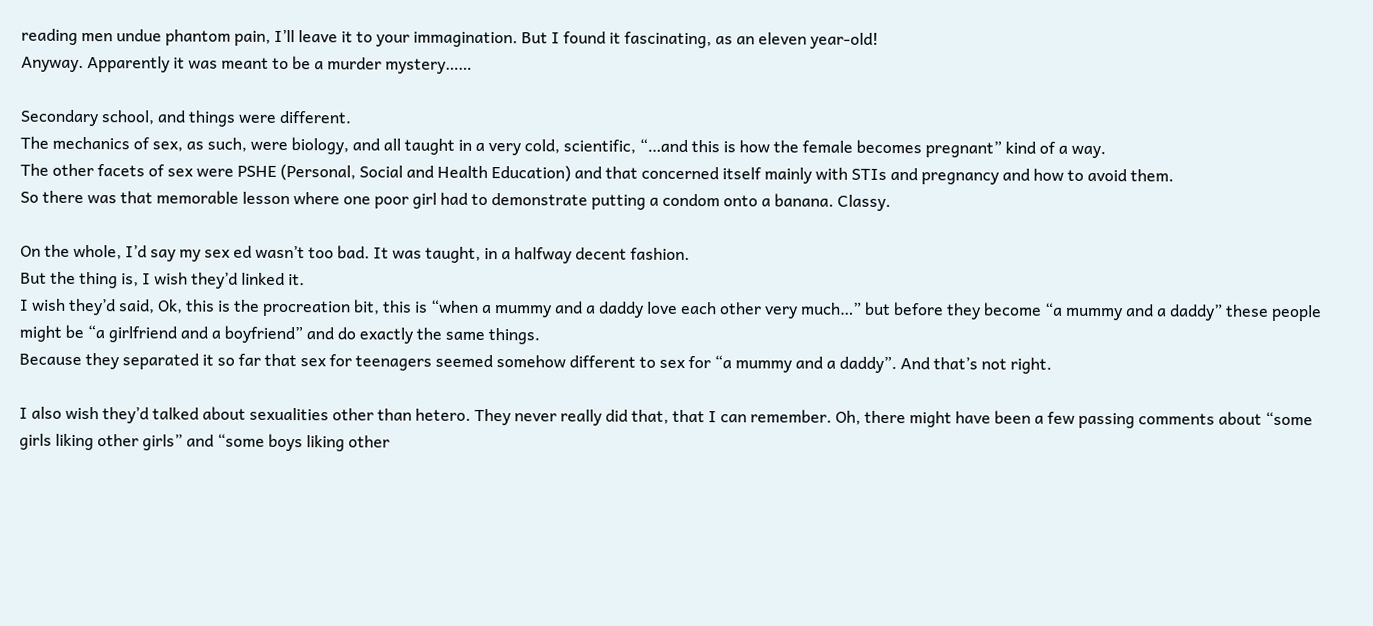reading men undue phantom pain, I’ll leave it to your immagination. But I found it fascinating, as an eleven year-old!
Anyway. Apparently it was meant to be a murder mystery……

Secondary school, and things were different.
The mechanics of sex, as such, were biology, and all taught in a very cold, scientific, “…and this is how the female becomes pregnant” kind of a way.
The other facets of sex were PSHE (Personal, Social and Health Education) and that concerned itself mainly with STIs and pregnancy and how to avoid them.
So there was that memorable lesson where one poor girl had to demonstrate putting a condom onto a banana. Classy.

On the whole, I’d say my sex ed wasn’t too bad. It was taught, in a halfway decent fashion.
But the thing is, I wish they’d linked it.
I wish they’d said, Ok, this is the procreation bit, this is “when a mummy and a daddy love each other very much…” but before they become “a mummy and a daddy” these people might be “a girlfriend and a boyfriend” and do exactly the same things.
Because they separated it so far that sex for teenagers seemed somehow different to sex for “a mummy and a daddy”. And that’s not right.

I also wish they’d talked about sexualities other than hetero. They never really did that, that I can remember. Oh, there might have been a few passing comments about “some girls liking other girls” and “some boys liking other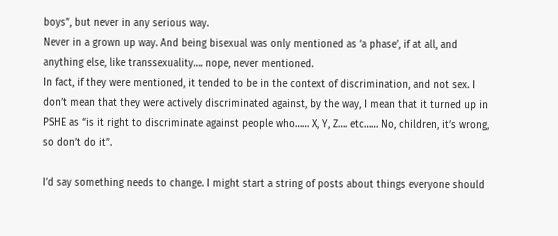boys”, but never in any serious way.
Never in a grown up way. And being bisexual was only mentioned as ‘a phase’, if at all, and anything else, like transsexuality…. nope, never mentioned.
In fact, if they were mentioned, it tended to be in the context of discrimination, and not sex. I don’t mean that they were actively discriminated against, by the way, I mean that it turned up in PSHE as “is it right to discriminate against people who…… X, Y, Z…. etc…… No, children, it’s wrong, so don’t do it”.

I’d say something needs to change. I might start a string of posts about things everyone should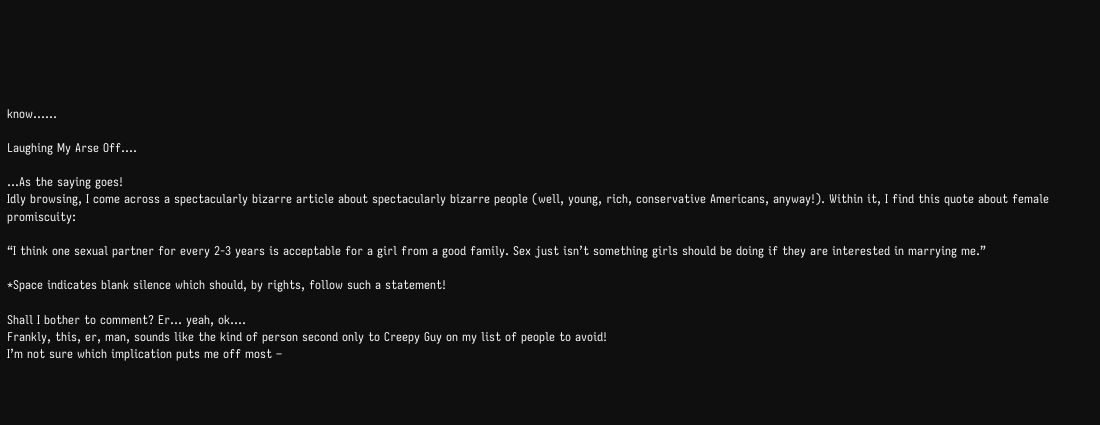know……

Laughing My Arse Off….

…As the saying goes!
Idly browsing, I come across a spectacularly bizarre article about spectacularly bizarre people (well, young, rich, conservative Americans, anyway!). Within it, I find this quote about female promiscuity:

“I think one sexual partner for every 2-3 years is acceptable for a girl from a good family. Sex just isn’t something girls should be doing if they are interested in marrying me.”

*Space indicates blank silence which should, by rights, follow such a statement!

Shall I bother to comment? Er… yeah, ok….
Frankly, this, er, man, sounds like the kind of person second only to Creepy Guy on my list of people to avoid!
I’m not sure which implication puts me off most –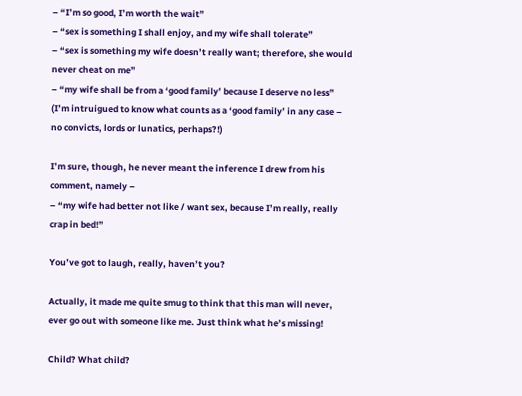– “I’m so good, I’m worth the wait”
– “sex is something I shall enjoy, and my wife shall tolerate”
– “sex is something my wife doesn’t really want; therefore, she would never cheat on me”
– “my wife shall be from a ‘good family’ because I deserve no less” (I’m intruigued to know what counts as a ‘good family’ in any case – no convicts, lords or lunatics, perhaps?!)

I’m sure, though, he never meant the inference I drew from his comment, namely –
– “my wife had better not like / want sex, because I’m really, really crap in bed!”

You’ve got to laugh, really, haven’t you?

Actually, it made me quite smug to think that this man will never, ever go out with someone like me. Just think what he’s missing!

Child? What child?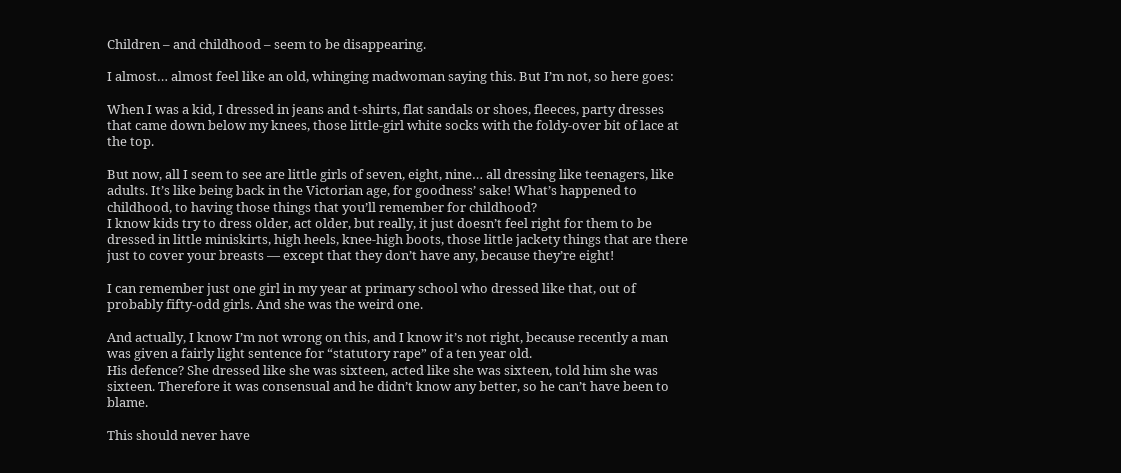Children – and childhood – seem to be disappearing.

I almost… almost feel like an old, whinging madwoman saying this. But I’m not, so here goes:

When I was a kid, I dressed in jeans and t-shirts, flat sandals or shoes, fleeces, party dresses that came down below my knees, those little-girl white socks with the foldy-over bit of lace at the top.

But now, all I seem to see are little girls of seven, eight, nine… all dressing like teenagers, like adults. It’s like being back in the Victorian age, for goodness’ sake! What’s happened to childhood, to having those things that you’ll remember for childhood?
I know kids try to dress older, act older, but really, it just doesn’t feel right for them to be dressed in little miniskirts, high heels, knee-high boots, those little jackety things that are there just to cover your breasts — except that they don’t have any, because they’re eight!

I can remember just one girl in my year at primary school who dressed like that, out of probably fifty-odd girls. And she was the weird one.

And actually, I know I’m not wrong on this, and I know it’s not right, because recently a man was given a fairly light sentence for “statutory rape” of a ten year old.
His defence? She dressed like she was sixteen, acted like she was sixteen, told him she was sixteen. Therefore it was consensual and he didn’t know any better, so he can’t have been to blame.

This should never have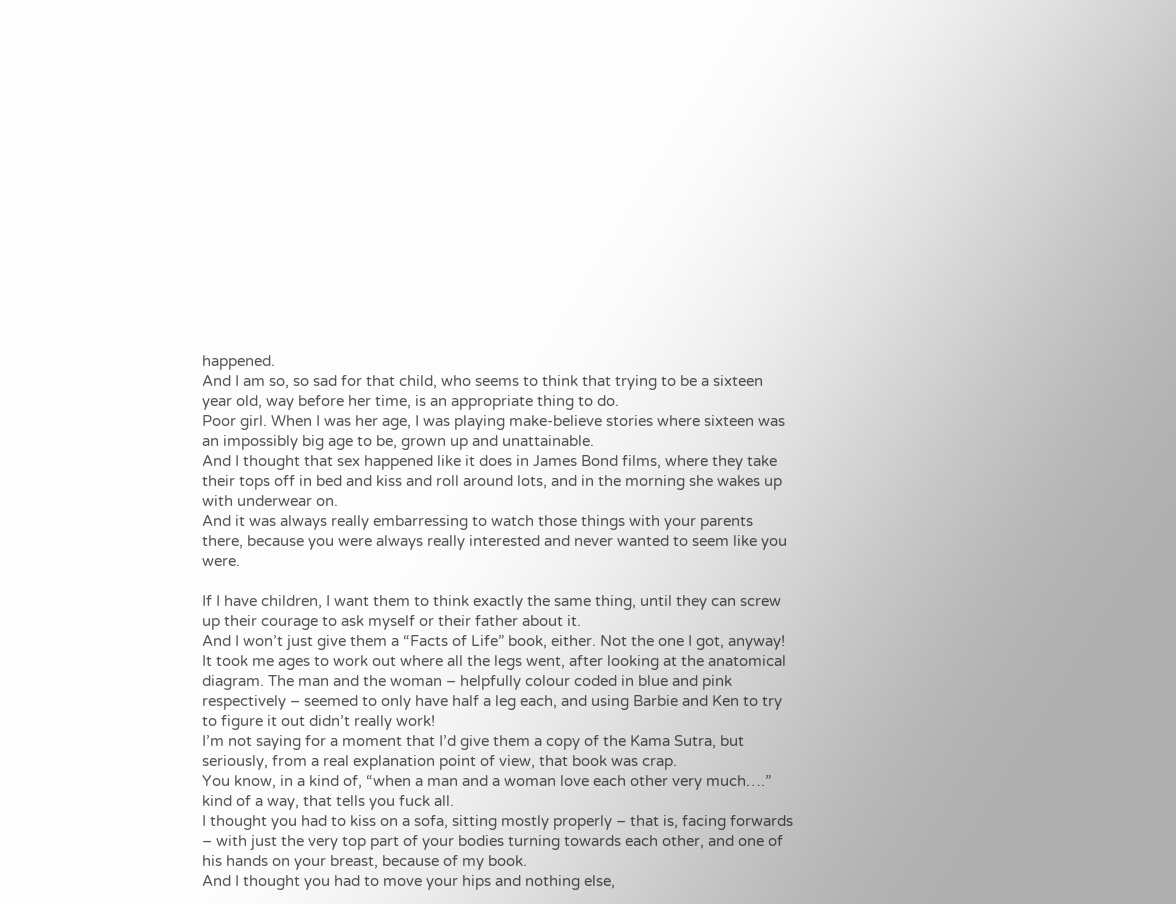happened.
And I am so, so sad for that child, who seems to think that trying to be a sixteen year old, way before her time, is an appropriate thing to do.
Poor girl. When I was her age, I was playing make-believe stories where sixteen was an impossibly big age to be, grown up and unattainable.
And I thought that sex happened like it does in James Bond films, where they take their tops off in bed and kiss and roll around lots, and in the morning she wakes up with underwear on.
And it was always really embarressing to watch those things with your parents there, because you were always really interested and never wanted to seem like you were.

If I have children, I want them to think exactly the same thing, until they can screw up their courage to ask myself or their father about it.
And I won’t just give them a “Facts of Life” book, either. Not the one I got, anyway!
It took me ages to work out where all the legs went, after looking at the anatomical diagram. The man and the woman – helpfully colour coded in blue and pink respectively – seemed to only have half a leg each, and using Barbie and Ken to try to figure it out didn’t really work!
I’m not saying for a moment that I’d give them a copy of the Kama Sutra, but seriously, from a real explanation point of view, that book was crap.
You know, in a kind of, “when a man and a woman love each other very much….” kind of a way, that tells you fuck all.
I thought you had to kiss on a sofa, sitting mostly properly – that is, facing forwards – with just the very top part of your bodies turning towards each other, and one of his hands on your breast, because of my book.
And I thought you had to move your hips and nothing else,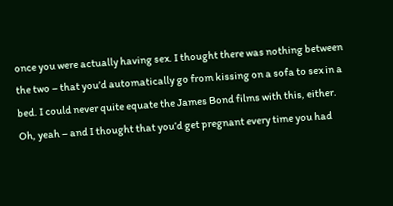once you were actually having sex. I thought there was nothing between the two – that you’d automatically go from kissing on a sofa to sex in a bed. I could never quite equate the James Bond films with this, either.
Oh, yeah – and I thought that you’d get pregnant every time you had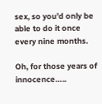sex, so you’d only be able to do it once every nine months.

Oh, for those years of innocence…..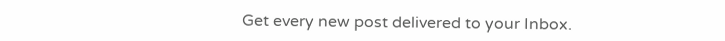Get every new post delivered to your Inbox.